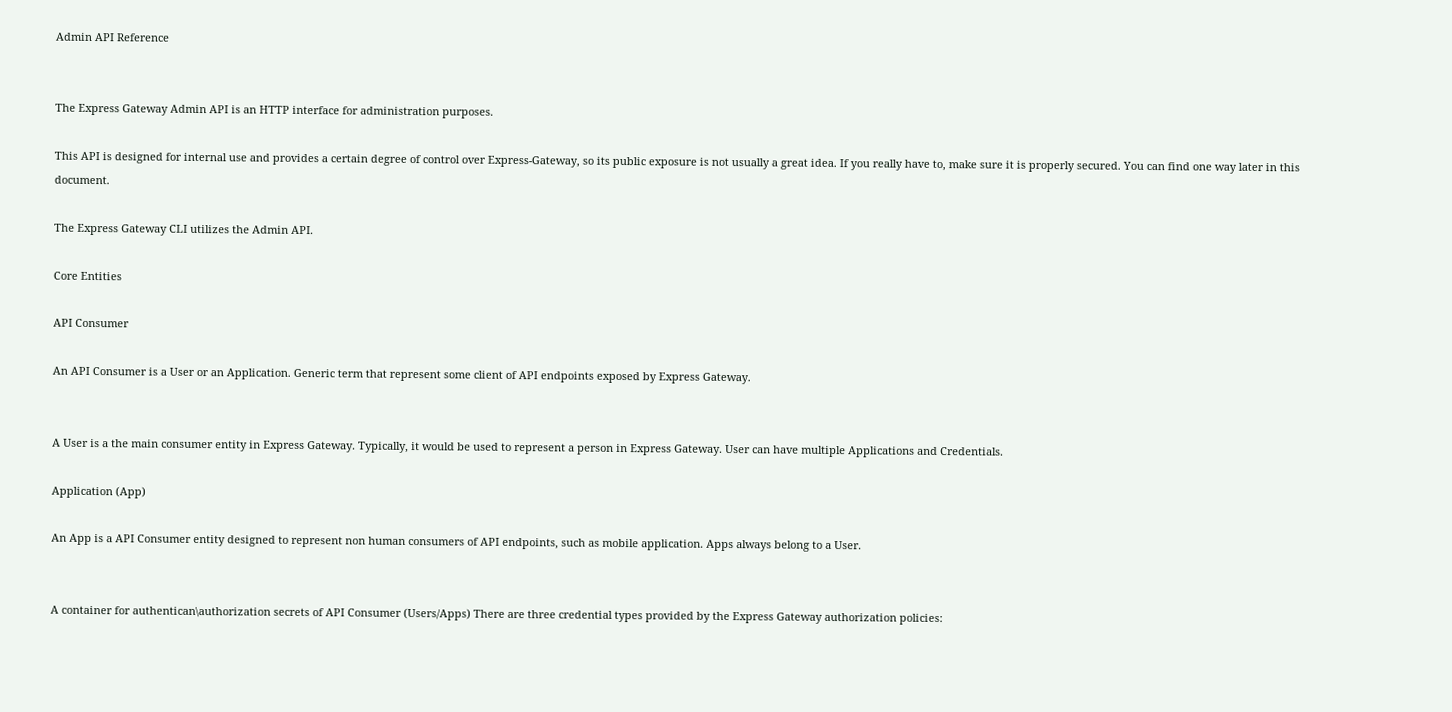Admin API Reference


The Express Gateway Admin API is an HTTP interface for administration purposes.

This API is designed for internal use and provides a certain degree of control over Express-Gateway, so its public exposure is not usually a great idea. If you really have to, make sure it is properly secured. You can find one way later in this document.

The Express Gateway CLI utilizes the Admin API.

Core Entities

API Consumer

An API Consumer is a User or an Application. Generic term that represent some client of API endpoints exposed by Express Gateway.


A User is a the main consumer entity in Express Gateway. Typically, it would be used to represent a person in Express Gateway. User can have multiple Applications and Credentials.

Application (App)

An App is a API Consumer entity designed to represent non human consumers of API endpoints, such as mobile application. Apps always belong to a User.


A container for authentican\authorization secrets of API Consumer (Users/Apps) There are three credential types provided by the Express Gateway authorization policies: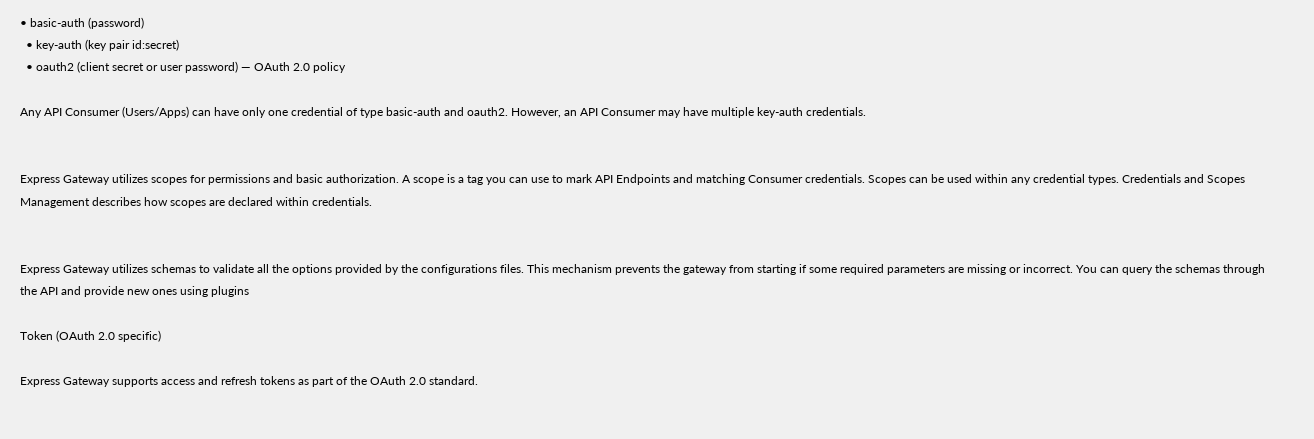• basic-auth (password)
  • key-auth (key pair id:secret)
  • oauth2 (client secret or user password) — OAuth 2.0 policy

Any API Consumer (Users/Apps) can have only one credential of type basic-auth and oauth2. However, an API Consumer may have multiple key-auth credentials.


Express Gateway utilizes scopes for permissions and basic authorization. A scope is a tag you can use to mark API Endpoints and matching Consumer credentials. Scopes can be used within any credential types. Credentials and Scopes Management describes how scopes are declared within credentials.


Express Gateway utilizes schemas to validate all the options provided by the configurations files. This mechanism prevents the gateway from starting if some required parameters are missing or incorrect. You can query the schemas through the API and provide new ones using plugins

Token (OAuth 2.0 specific)

Express Gateway supports access and refresh tokens as part of the OAuth 2.0 standard.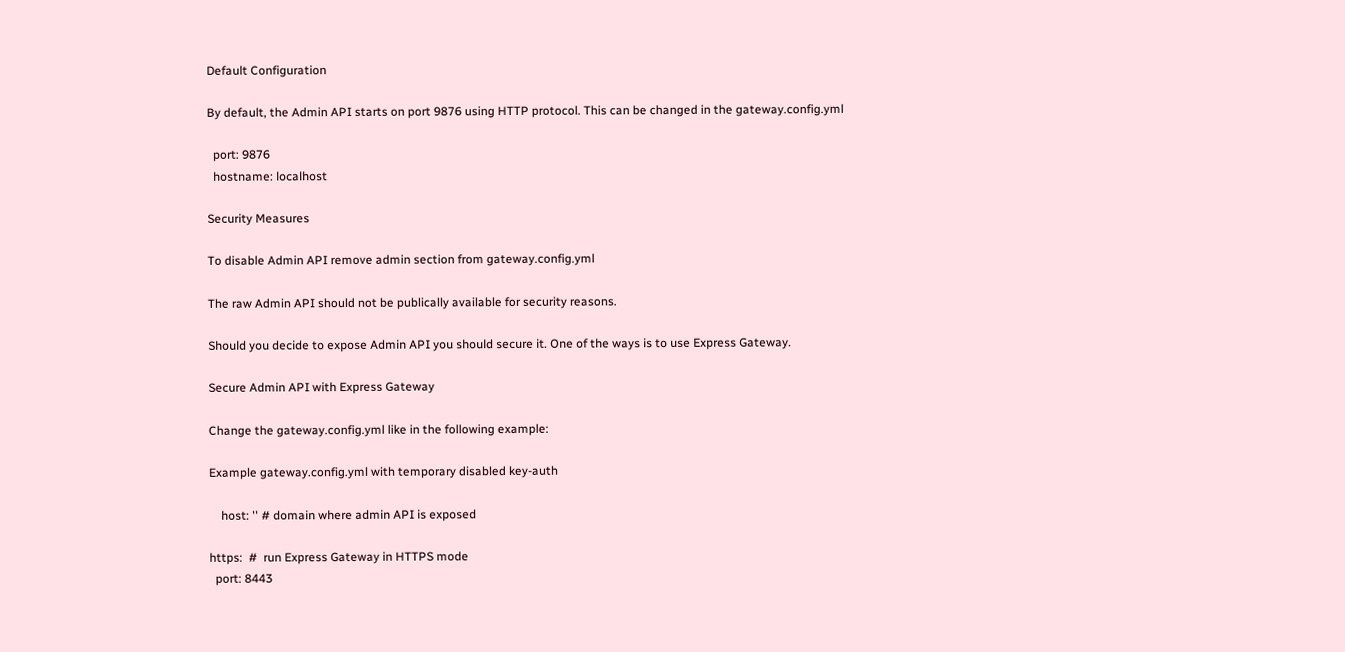Default Configuration

By default, the Admin API starts on port 9876 using HTTP protocol. This can be changed in the gateway.config.yml

  port: 9876
  hostname: localhost

Security Measures

To disable Admin API remove admin section from gateway.config.yml

The raw Admin API should not be publically available for security reasons.

Should you decide to expose Admin API you should secure it. One of the ways is to use Express Gateway.

Secure Admin API with Express Gateway

Change the gateway.config.yml like in the following example:

Example gateway.config.yml with temporary disabled key-auth

    host: '' # domain where admin API is exposed

https:  #  run Express Gateway in HTTPS mode
  port: 8443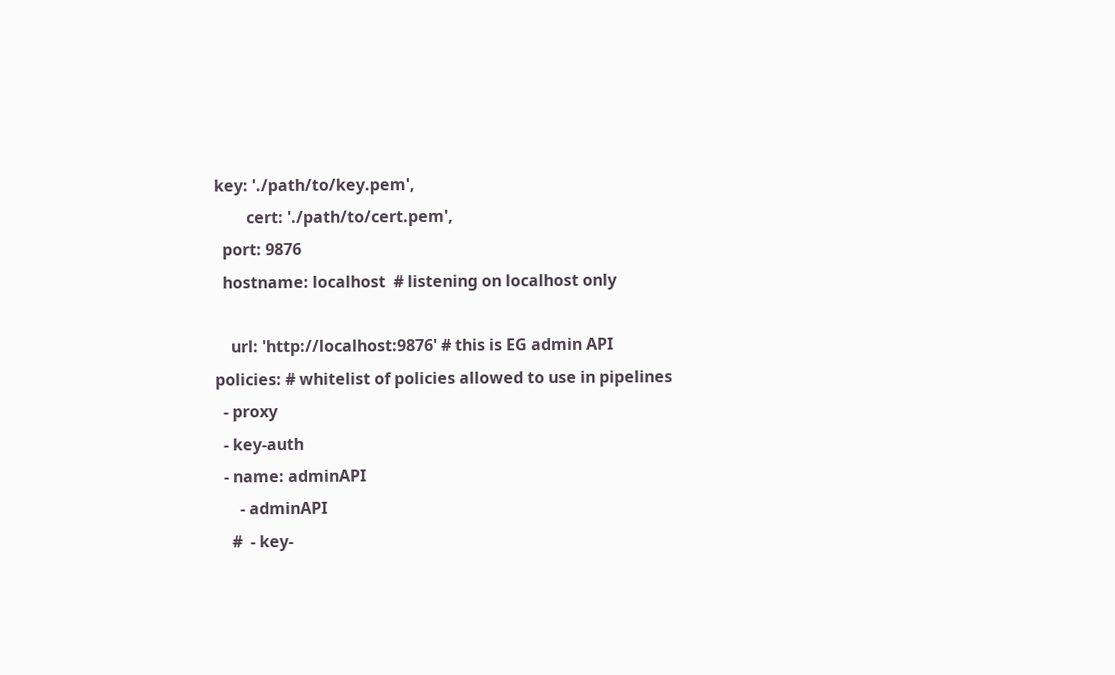key: './path/to/key.pem',
        cert: './path/to/cert.pem',
  port: 9876
  hostname: localhost  # listening on localhost only

    url: 'http://localhost:9876' # this is EG admin API
policies: # whitelist of policies allowed to use in pipelines
  - proxy
  - key-auth
  - name: adminAPI
      - adminAPI
    #  - key-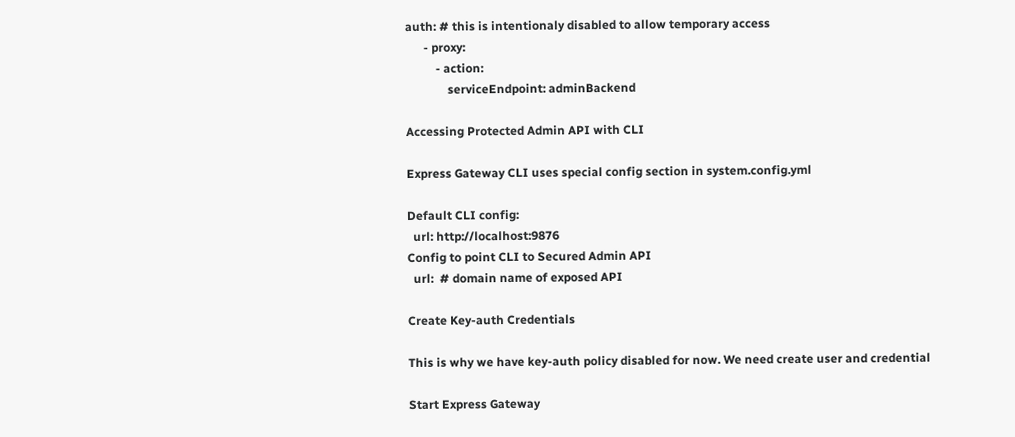auth: # this is intentionaly disabled to allow temporary access
      - proxy:
          - action:
              serviceEndpoint: adminBackend

Accessing Protected Admin API with CLI

Express Gateway CLI uses special config section in system.config.yml

Default CLI config:
  url: http://localhost:9876
Config to point CLI to Secured Admin API
  url:  # domain name of exposed API

Create Key-auth Credentials

This is why we have key-auth policy disabled for now. We need create user and credential

Start Express Gateway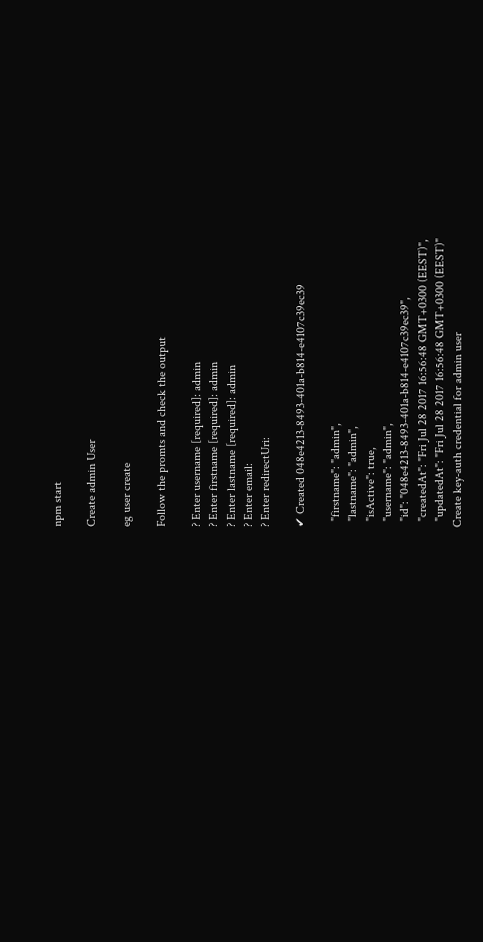npm start

Create admin User

eg user create

Follow the promts and check the output

? Enter username [required]: admin
? Enter firstname [required]: admin
? Enter lastname [required]: admin
? Enter email:
? Enter redirectUri:

✔ Created 048e4213-8493-401a-b814-e4107c39ec39

  "firstname": "admin",
  "lastname": "admin",
  "isActive": true,
  "username": "admin",
  "id": "048e4213-8493-401a-b814-e4107c39ec39",
  "createdAt": "Fri Jul 28 2017 16:56:48 GMT+0300 (EEST)",
  "updatedAt": "Fri Jul 28 2017 16:56:48 GMT+0300 (EEST)"
Create key-auth credential for admin user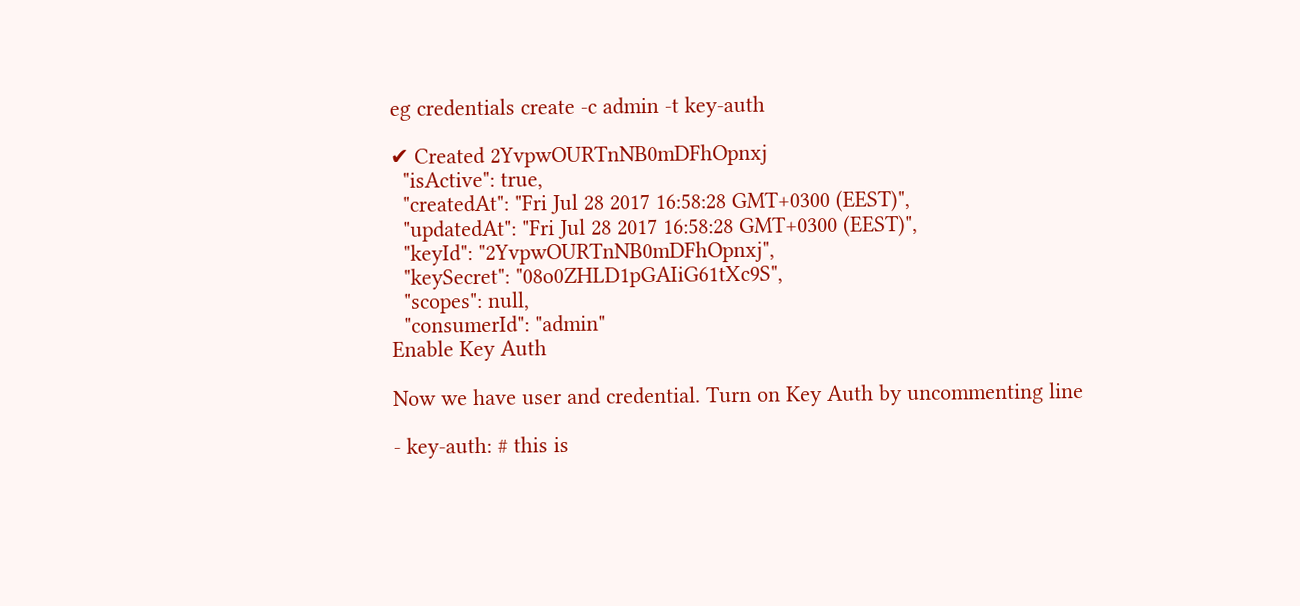eg credentials create -c admin -t key-auth

✔ Created 2YvpwOURTnNB0mDFhOpnxj
  "isActive": true,
  "createdAt": "Fri Jul 28 2017 16:58:28 GMT+0300 (EEST)",
  "updatedAt": "Fri Jul 28 2017 16:58:28 GMT+0300 (EEST)",
  "keyId": "2YvpwOURTnNB0mDFhOpnxj",
  "keySecret": "08o0ZHLD1pGAIiG61tXc9S",
  "scopes": null,
  "consumerId": "admin"
Enable Key Auth

Now we have user and credential. Turn on Key Auth by uncommenting line

- key-auth: # this is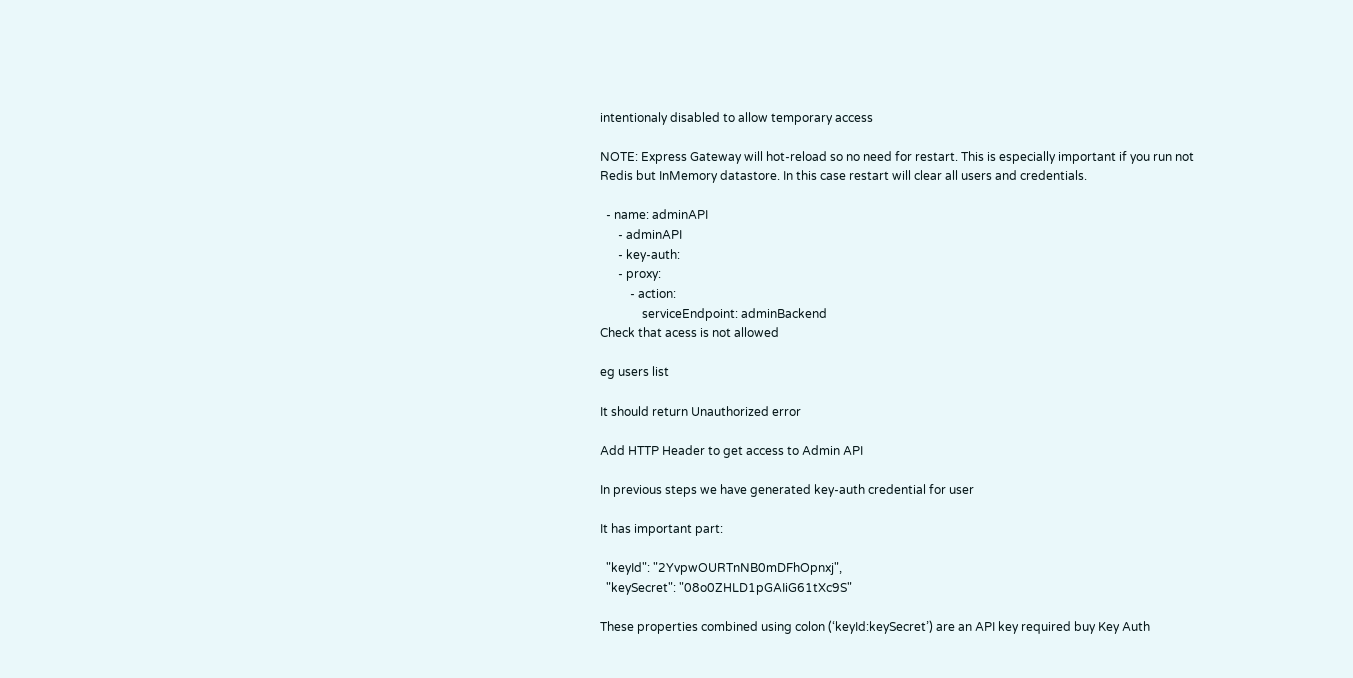intentionaly disabled to allow temporary access

NOTE: Express Gateway will hot-reload so no need for restart. This is especially important if you run not Redis but InMemory datastore. In this case restart will clear all users and credentials.

  - name: adminAPI
      - adminAPI
      - key-auth:
      - proxy:
          - action:
              serviceEndpoint: adminBackend
Check that acess is not allowed

eg users list

It should return Unauthorized error

Add HTTP Header to get access to Admin API

In previous steps we have generated key-auth credential for user

It has important part:

  "keyId": "2YvpwOURTnNB0mDFhOpnxj",
  "keySecret": "08o0ZHLD1pGAIiG61tXc9S"

These properties combined using colon (‘keyId:keySecret’) are an API key required buy Key Auth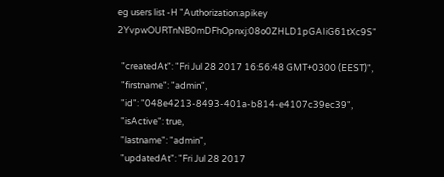eg users list -H "Authorization:apikey 2YvpwOURTnNB0mDFhOpnxj:08o0ZHLD1pGAIiG61tXc9S"

  "createdAt": "Fri Jul 28 2017 16:56:48 GMT+0300 (EEST)",
  "firstname": "admin",
  "id": "048e4213-8493-401a-b814-e4107c39ec39",
  "isActive": true,
  "lastname": "admin",
  "updatedAt": "Fri Jul 28 2017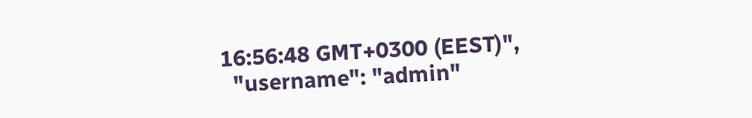16:56:48 GMT+0300 (EEST)",
  "username": "admin"